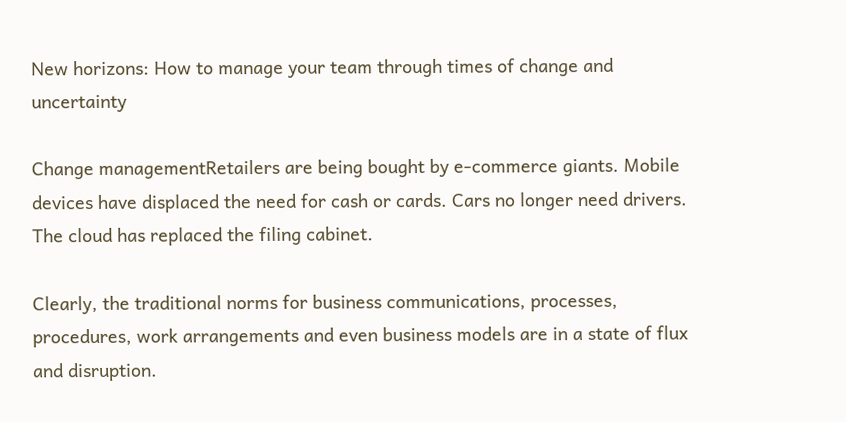New horizons: How to manage your team through times of change and uncertainty

Change managementRetailers are being bought by e-commerce giants. Mobile devices have displaced the need for cash or cards. Cars no longer need drivers. The cloud has replaced the filing cabinet.

Clearly, the traditional norms for business communications, processes, procedures, work arrangements and even business models are in a state of flux and disruption.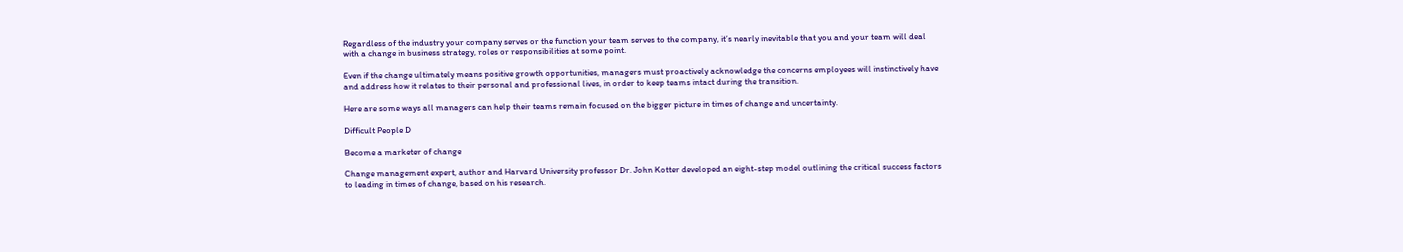Regardless of the industry your company serves or the function your team serves to the company, it’s nearly inevitable that you and your team will deal with a change in business strategy, roles or responsibilities at some point.

Even if the change ultimately means positive growth opportunities, managers must proactively acknowledge the concerns employees will instinctively have and address how it relates to their personal and professional lives, in order to keep teams intact during the transition.

Here are some ways all managers can help their teams remain focused on the bigger picture in times of change and uncertainty.

Difficult People D

Become a marketer of change

Change management expert, author and Harvard University professor Dr. John Kotter developed an eight-step model outlining the critical success factors to leading in times of change, based on his research.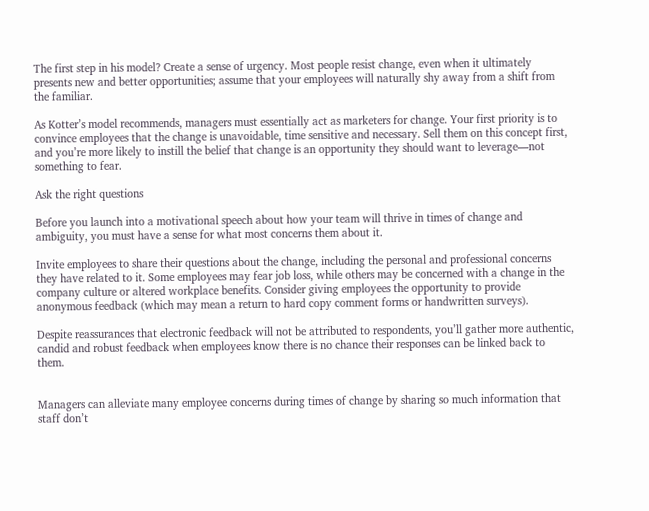The first step in his model? Create a sense of urgency. Most people resist change, even when it ultimately presents new and better opportunities; assume that your employees will naturally shy away from a shift from the familiar.

As Kotter’s model recommends, managers must essentially act as marketers for change. Your first priority is to convince employees that the change is unavoidable, time sensitive and necessary. Sell them on this concept first, and you’re more likely to instill the belief that change is an opportunity they should want to leverage—not something to fear.

Ask the right questions

Before you launch into a motivational speech about how your team will thrive in times of change and ambiguity, you must have a sense for what most concerns them about it.

Invite employees to share their questions about the change, including the personal and professional concerns they have related to it. Some employees may fear job loss, while others may be concerned with a change in the company culture or altered workplace benefits. Consider giving employees the opportunity to provide anonymous feedback (which may mean a return to hard copy comment forms or handwritten surveys).

Despite reassurances that electronic feedback will not be attributed to respondents, you’ll gather more authentic, candid and robust feedback when employees know there is no chance their responses can be linked back to them.


Managers can alleviate many employee concerns during times of change by sharing so much information that staff don’t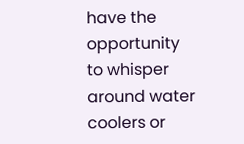have the opportunity to whisper around water coolers or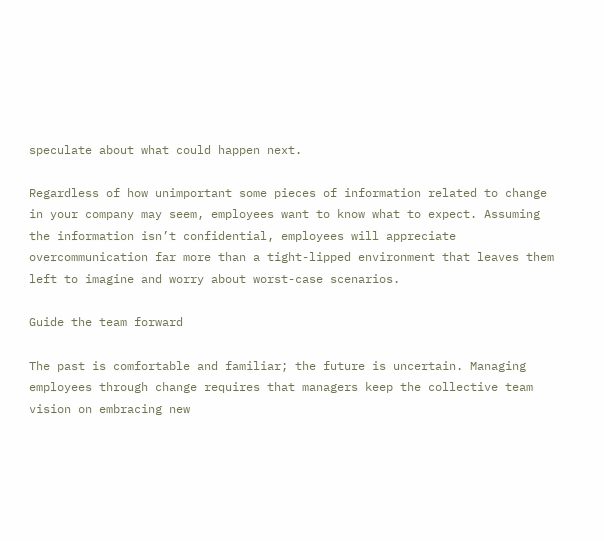speculate about what could happen next.

Regardless of how unimportant some pieces of information related to change in your company may seem, employees want to know what to expect. Assuming the information isn’t confidential, employees will appreciate overcommunication far more than a tight-lipped environment that leaves them left to imagine and worry about worst-case scenarios.

Guide the team forward

The past is comfortable and familiar; the future is uncertain. Managing employees through change requires that managers keep the collective team vision on embracing new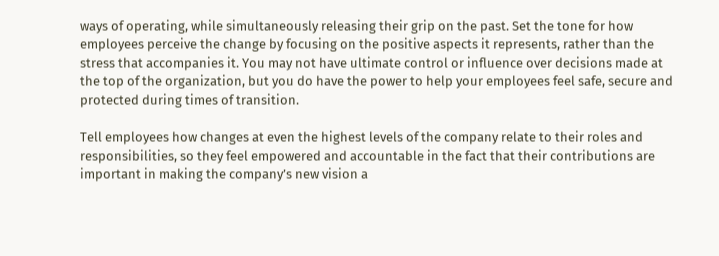ways of operating, while simultaneously releasing their grip on the past. Set the tone for how employees perceive the change by focusing on the positive aspects it represents, rather than the stress that accompanies it. You may not have ultimate control or influence over decisions made at the top of the organization, but you do have the power to help your employees feel safe, secure and protected during times of transition.

Tell employees how changes at even the highest levels of the company relate to their roles and responsibilities, so they feel empowered and accountable in the fact that their contributions are important in making the company’s new vision a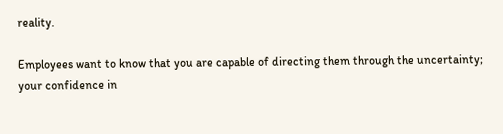reality.

Employees want to know that you are capable of directing them through the uncertainty; your confidence in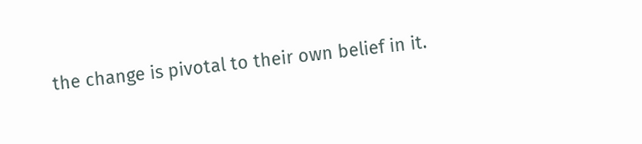the change is pivotal to their own belief in it.